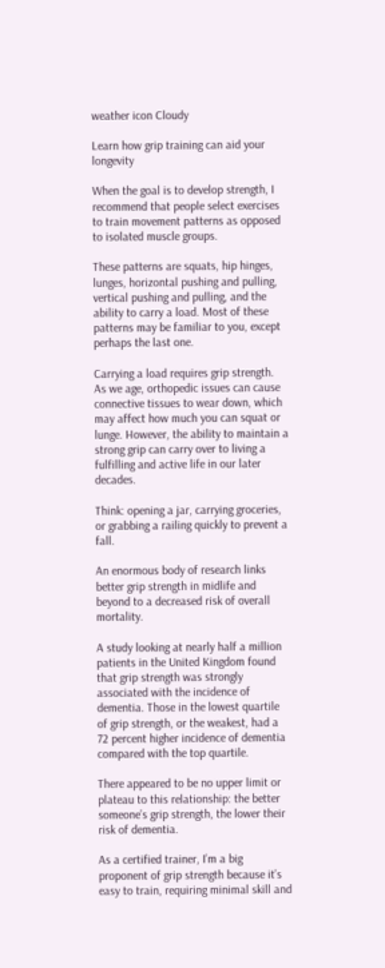weather icon Cloudy

Learn how grip training can aid your longevity

When the goal is to develop strength, I recommend that people select exercises to train movement patterns as opposed to isolated muscle groups.

These patterns are squats, hip hinges, lunges, horizontal pushing and pulling, vertical pushing and pulling, and the ability to carry a load. Most of these patterns may be familiar to you, except perhaps the last one.

Carrying a load requires grip strength. As we age, orthopedic issues can cause connective tissues to wear down, which may affect how much you can squat or lunge. However, the ability to maintain a strong grip can carry over to living a fulfilling and active life in our later decades.

Think: opening a jar, carrying groceries, or grabbing a railing quickly to prevent a fall.

An enormous body of research links better grip strength in midlife and beyond to a decreased risk of overall mortality.

A study looking at nearly half a million patients in the United Kingdom found that grip strength was strongly associated with the incidence of dementia. Those in the lowest quartile of grip strength, or the weakest, had a 72 percent higher incidence of dementia compared with the top quartile.

There appeared to be no upper limit or plateau to this relationship: the better someone’s grip strength, the lower their risk of dementia.

As a certified trainer, I’m a big proponent of grip strength because it’s easy to train, requiring minimal skill and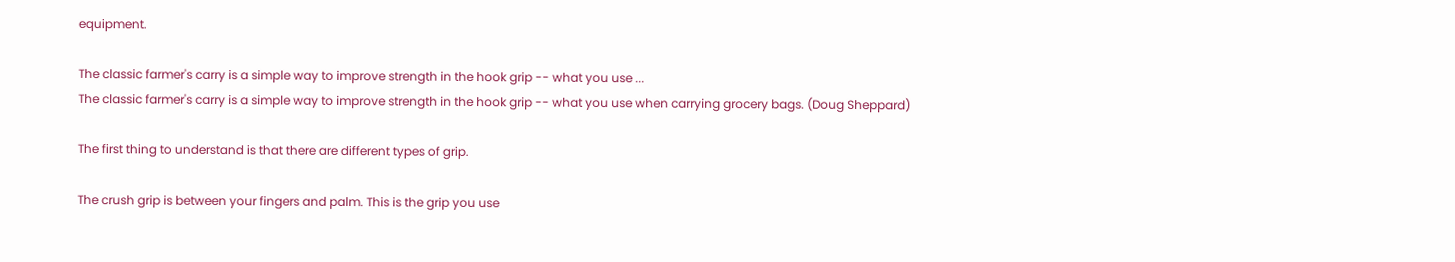equipment.

The classic farmer's carry is a simple way to improve strength in the hook grip -- what you use ...
The classic farmer's carry is a simple way to improve strength in the hook grip -- what you use when carrying grocery bags. (Doug Sheppard)

The first thing to understand is that there are different types of grip.

The crush grip is between your fingers and palm. This is the grip you use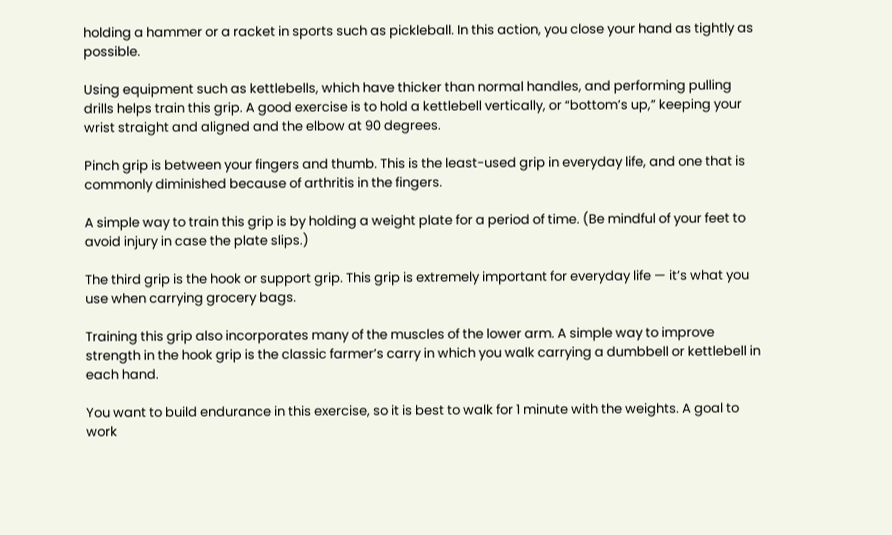holding a hammer or a racket in sports such as pickleball. In this action, you close your hand as tightly as possible.

Using equipment such as kettlebells, which have thicker than normal handles, and performing pulling drills helps train this grip. A good exercise is to hold a kettlebell vertically, or “bottom’s up,” keeping your wrist straight and aligned and the elbow at 90 degrees.

Pinch grip is between your fingers and thumb. This is the least-used grip in everyday life, and one that is commonly diminished because of arthritis in the fingers.

A simple way to train this grip is by holding a weight plate for a period of time. (Be mindful of your feet to avoid injury in case the plate slips.)

The third grip is the hook or support grip. This grip is extremely important for everyday life — it’s what you use when carrying grocery bags.

Training this grip also incorporates many of the muscles of the lower arm. A simple way to improve strength in the hook grip is the classic farmer’s carry in which you walk carrying a dumbbell or kettlebell in each hand.

You want to build endurance in this exercise, so it is best to walk for 1 minute with the weights. A goal to work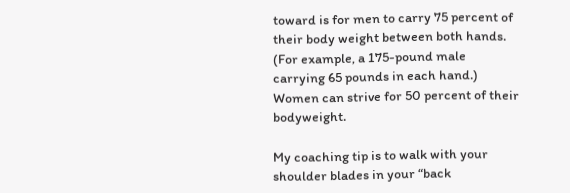toward is for men to carry 75 percent of their body weight between both hands. (For example, a 175-pound male carrying 65 pounds in each hand.) Women can strive for 50 percent of their bodyweight.

My coaching tip is to walk with your shoulder blades in your “back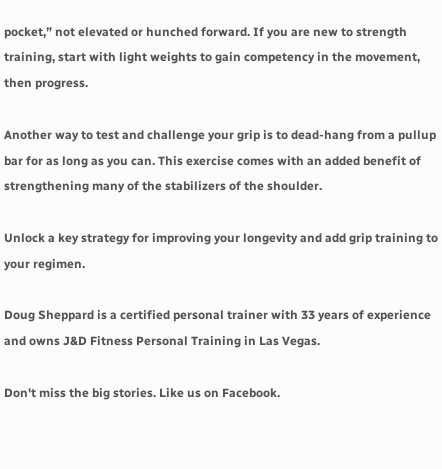pocket,” not elevated or hunched forward. If you are new to strength training, start with light weights to gain competency in the movement, then progress.

Another way to test and challenge your grip is to dead-hang from a pullup bar for as long as you can. This exercise comes with an added benefit of strengthening many of the stabilizers of the shoulder.

Unlock a key strategy for improving your longevity and add grip training to your regimen.

Doug Sheppard is a certified personal trainer with 33 years of experience and owns J&D Fitness Personal Training in Las Vegas.

Don't miss the big stories. Like us on Facebook.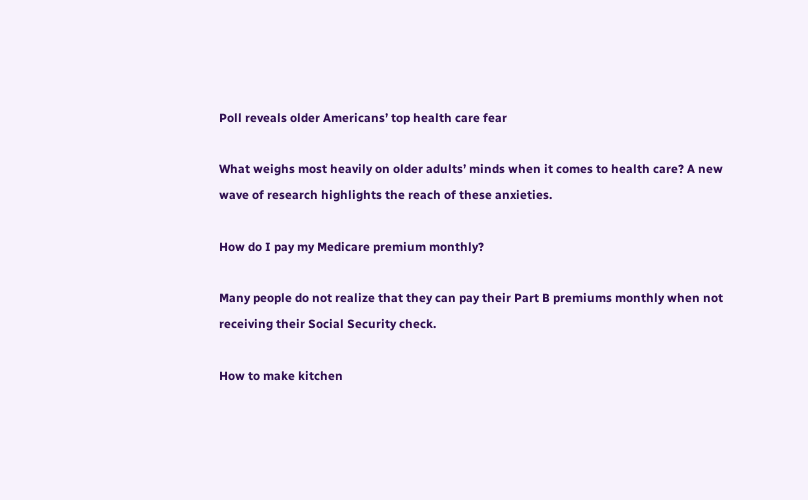Poll reveals older Americans’ top health care fear

What weighs most heavily on older adults’ minds when it comes to health care? A new wave of research highlights the reach of these anxieties.

How do I pay my Medicare premium monthly?

Many people do not realize that they can pay their Part B premiums monthly when not receiving their Social Security check.

How to make kitchen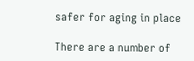safer for aging in place

There are a number of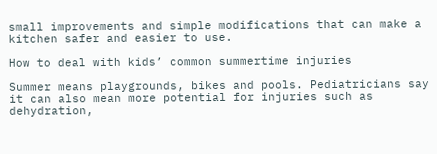small improvements and simple modifications that can make a kitchen safer and easier to use.

How to deal with kids’ common summertime injuries

Summer means playgrounds, bikes and pools. Pediatricians say it can also mean more potential for injuries such as dehydration,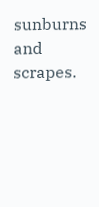sunburns and scrapes.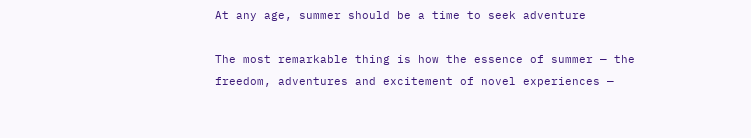At any age, summer should be a time to seek adventure

The most remarkable thing is how the essence of summer — the freedom, adventures and excitement of novel experiences —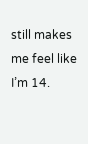still makes me feel like I’m 14.